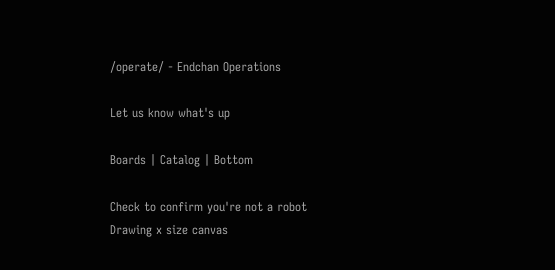/operate/ - Endchan Operations

Let us know what's up

Boards | Catalog | Bottom

Check to confirm you're not a robot
Drawing x size canvas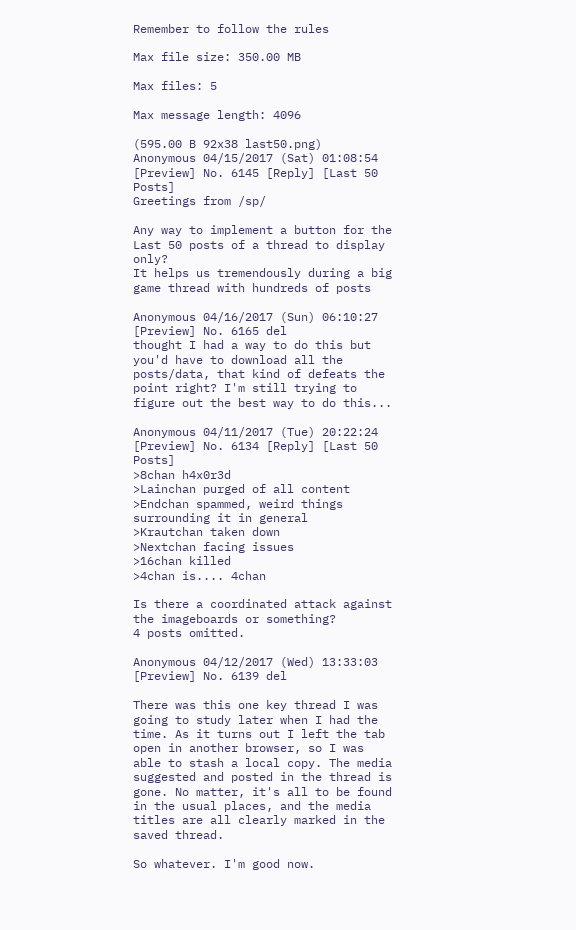Remember to follow the rules

Max file size: 350.00 MB

Max files: 5

Max message length: 4096

(595.00 B 92x38 last50.png)
Anonymous 04/15/2017 (Sat) 01:08:54 [Preview] No. 6145 [Reply] [Last 50 Posts]
Greetings from /sp/

Any way to implement a button for the Last 50 posts of a thread to display only?
It helps us tremendously during a big game thread with hundreds of posts

Anonymous 04/16/2017 (Sun) 06:10:27 [Preview] No. 6165 del
thought I had a way to do this but you'd have to download all the posts/data, that kind of defeats the point right? I'm still trying to figure out the best way to do this...

Anonymous 04/11/2017 (Tue) 20:22:24 [Preview] No. 6134 [Reply] [Last 50 Posts]
>8chan h4x0r3d
>Lainchan purged of all content
>Endchan spammed, weird things surrounding it in general
>Krautchan taken down
>Nextchan facing issues
>16chan killed
>4chan is.... 4chan

Is there a coordinated attack against the imageboards or something?
4 posts omitted.

Anonymous 04/12/2017 (Wed) 13:33:03 [Preview] No. 6139 del

There was this one key thread I was going to study later when I had the time. As it turns out I left the tab open in another browser, so I was able to stash a local copy. The media suggested and posted in the thread is gone. No matter, it's all to be found in the usual places, and the media titles are all clearly marked in the saved thread.

So whatever. I'm good now.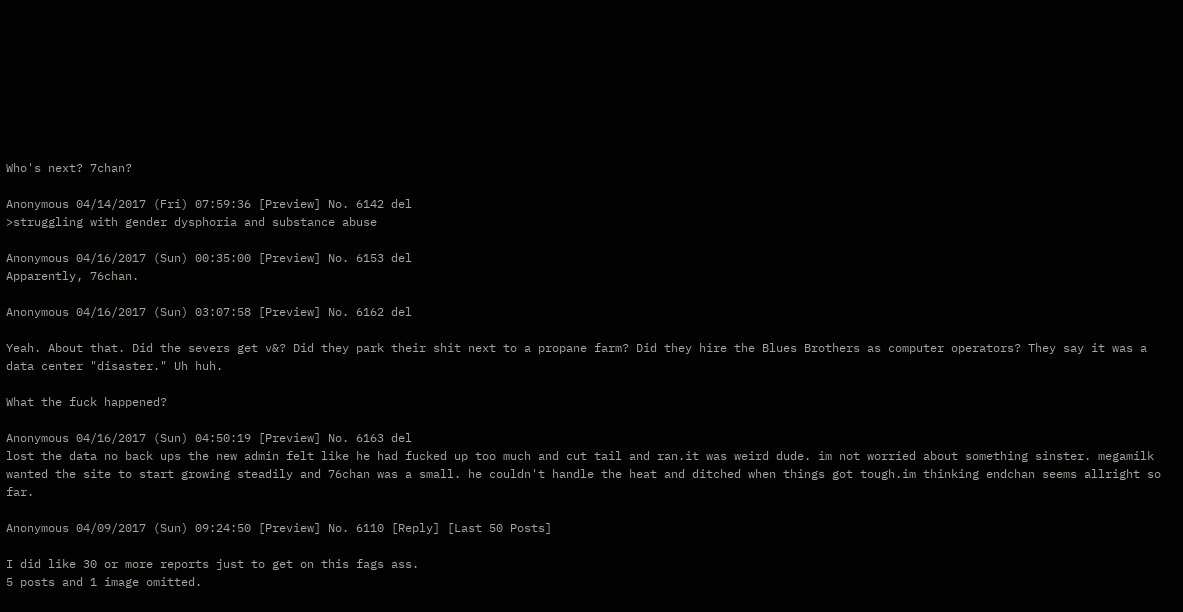Who's next? 7chan?

Anonymous 04/14/2017 (Fri) 07:59:36 [Preview] No. 6142 del
>struggling with gender dysphoria and substance abuse

Anonymous 04/16/2017 (Sun) 00:35:00 [Preview] No. 6153 del
Apparently, 76chan.

Anonymous 04/16/2017 (Sun) 03:07:58 [Preview] No. 6162 del

Yeah. About that. Did the severs get v&? Did they park their shit next to a propane farm? Did they hire the Blues Brothers as computer operators? They say it was a data center "disaster." Uh huh.

What the fuck happened?

Anonymous 04/16/2017 (Sun) 04:50:19 [Preview] No. 6163 del
lost the data no back ups the new admin felt like he had fucked up too much and cut tail and ran.it was weird dude. im not worried about something sinster. megamilk wanted the site to start growing steadily and 76chan was a small. he couldn't handle the heat and ditched when things got tough.im thinking endchan seems allright so far.

Anonymous 04/09/2017 (Sun) 09:24:50 [Preview] No. 6110 [Reply] [Last 50 Posts]

I did like 30 or more reports just to get on this fags ass.
5 posts and 1 image omitted.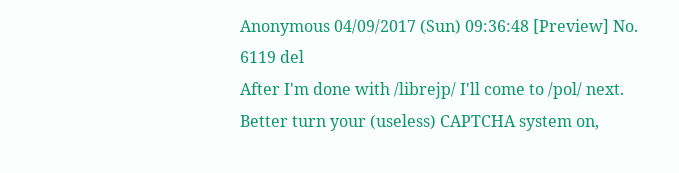Anonymous 04/09/2017 (Sun) 09:36:48 [Preview] No. 6119 del
After I'm done with /librejp/ I'll come to /pol/ next.
Better turn your (useless) CAPTCHA system on,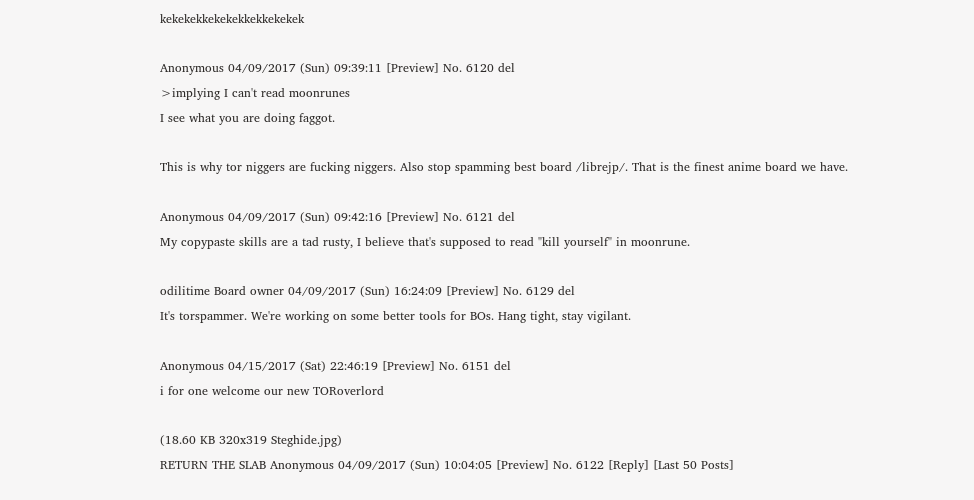kekekekkekekekkekkekekek

Anonymous 04/09/2017 (Sun) 09:39:11 [Preview] No. 6120 del
>implying I can't read moonrunes
I see what you are doing faggot.

This is why tor niggers are fucking niggers. Also stop spamming best board /librejp/. That is the finest anime board we have.

Anonymous 04/09/2017 (Sun) 09:42:16 [Preview] No. 6121 del
My copypaste skills are a tad rusty, I believe that's supposed to read "kill yourself" in moonrune.

odilitime Board owner 04/09/2017 (Sun) 16:24:09 [Preview] No. 6129 del
It's torspammer. We're working on some better tools for BOs. Hang tight, stay vigilant.

Anonymous 04/15/2017 (Sat) 22:46:19 [Preview] No. 6151 del
i for one welcome our new TORoverlord

(18.60 KB 320x319 Steghide.jpg)
RETURN THE SLAB Anonymous 04/09/2017 (Sun) 10:04:05 [Preview] No. 6122 [Reply] [Last 50 Posts]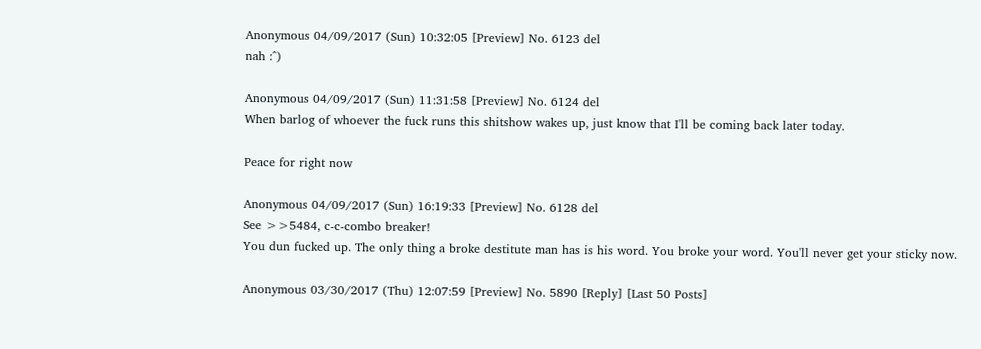Anonymous 04/09/2017 (Sun) 10:32:05 [Preview] No. 6123 del
nah :^)

Anonymous 04/09/2017 (Sun) 11:31:58 [Preview] No. 6124 del
When barlog of whoever the fuck runs this shitshow wakes up, just know that I'll be coming back later today.

Peace for right now

Anonymous 04/09/2017 (Sun) 16:19:33 [Preview] No. 6128 del
See >>5484, c-c-combo breaker!
You dun fucked up. The only thing a broke destitute man has is his word. You broke your word. You'll never get your sticky now.

Anonymous 03/30/2017 (Thu) 12:07:59 [Preview] No. 5890 [Reply] [Last 50 Posts]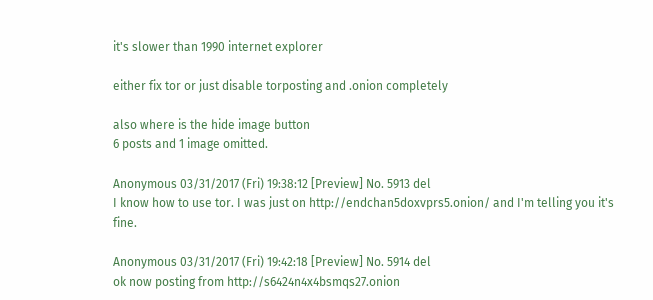it's slower than 1990 internet explorer

either fix tor or just disable torposting and .onion completely

also where is the hide image button
6 posts and 1 image omitted.

Anonymous 03/31/2017 (Fri) 19:38:12 [Preview] No. 5913 del
I know how to use tor. I was just on http://endchan5doxvprs5.onion/ and I'm telling you it's fine.

Anonymous 03/31/2017 (Fri) 19:42:18 [Preview] No. 5914 del
ok now posting from http://s6424n4x4bsmqs27.onion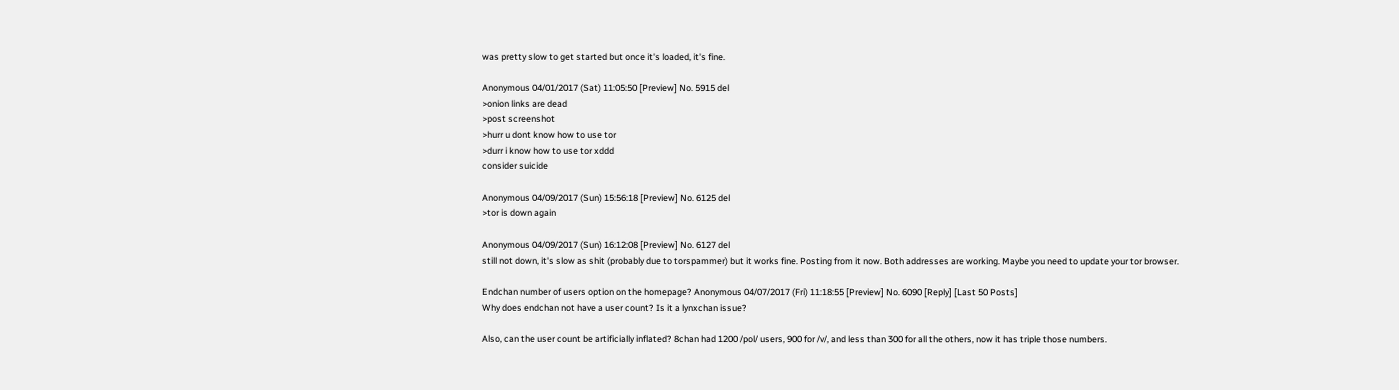was pretty slow to get started but once it's loaded, it's fine.

Anonymous 04/01/2017 (Sat) 11:05:50 [Preview] No. 5915 del
>onion links are dead
>post screenshot
>hurr u dont know how to use tor
>durr i know how to use tor xddd
consider suicide

Anonymous 04/09/2017 (Sun) 15:56:18 [Preview] No. 6125 del
>tor is down again

Anonymous 04/09/2017 (Sun) 16:12:08 [Preview] No. 6127 del
still not down, it's slow as shit (probably due to torspammer) but it works fine. Posting from it now. Both addresses are working. Maybe you need to update your tor browser.

Endchan number of users option on the homepage? Anonymous 04/07/2017 (Fri) 11:18:55 [Preview] No. 6090 [Reply] [Last 50 Posts]
Why does endchan not have a user count? Is it a lynxchan issue?

Also, can the user count be artificially inflated? 8chan had 1200 /pol/ users, 900 for /v/, and less than 300 for all the others, now it has triple those numbers.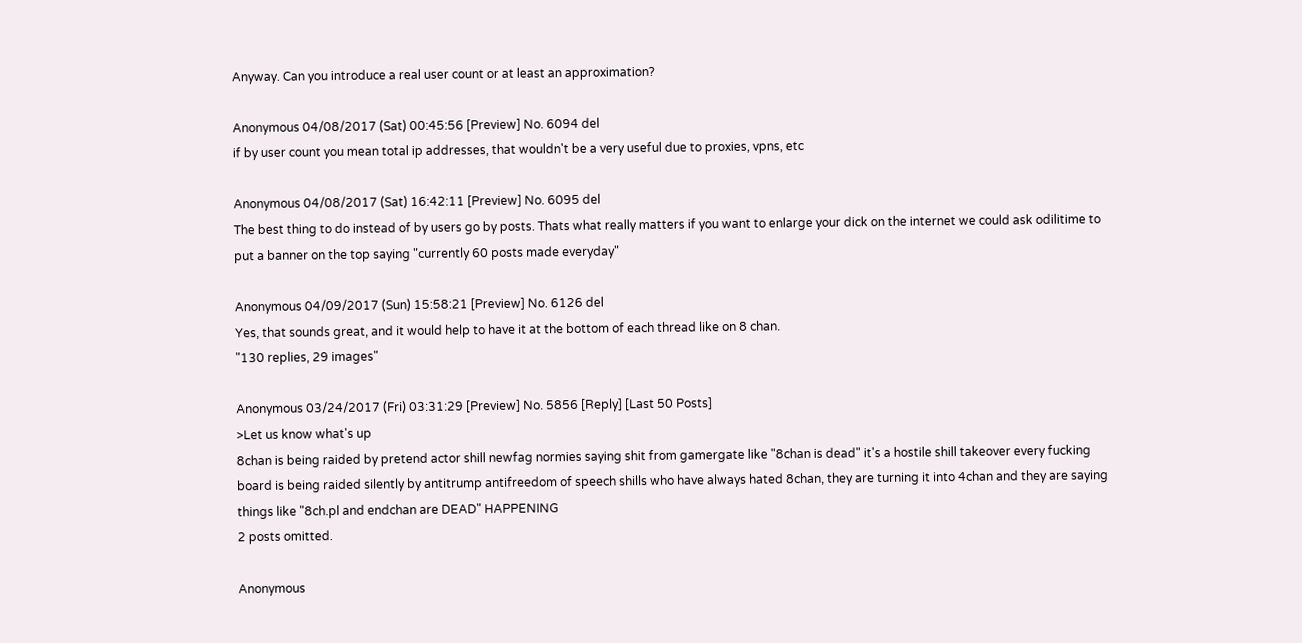Anyway. Can you introduce a real user count or at least an approximation?

Anonymous 04/08/2017 (Sat) 00:45:56 [Preview] No. 6094 del
if by user count you mean total ip addresses, that wouldn't be a very useful due to proxies, vpns, etc

Anonymous 04/08/2017 (Sat) 16:42:11 [Preview] No. 6095 del
The best thing to do instead of by users go by posts. Thats what really matters if you want to enlarge your dick on the internet we could ask odilitime to put a banner on the top saying "currently 60 posts made everyday"

Anonymous 04/09/2017 (Sun) 15:58:21 [Preview] No. 6126 del
Yes, that sounds great, and it would help to have it at the bottom of each thread like on 8 chan.
"130 replies, 29 images"

Anonymous 03/24/2017 (Fri) 03:31:29 [Preview] No. 5856 [Reply] [Last 50 Posts]
>Let us know what's up
8chan is being raided by pretend actor shill newfag normies saying shit from gamergate like "8chan is dead" it's a hostile shill takeover every fucking board is being raided silently by antitrump antifreedom of speech shills who have always hated 8chan, they are turning it into 4chan and they are saying things like "8ch.pl and endchan are DEAD" HAPPENING
2 posts omitted.

Anonymous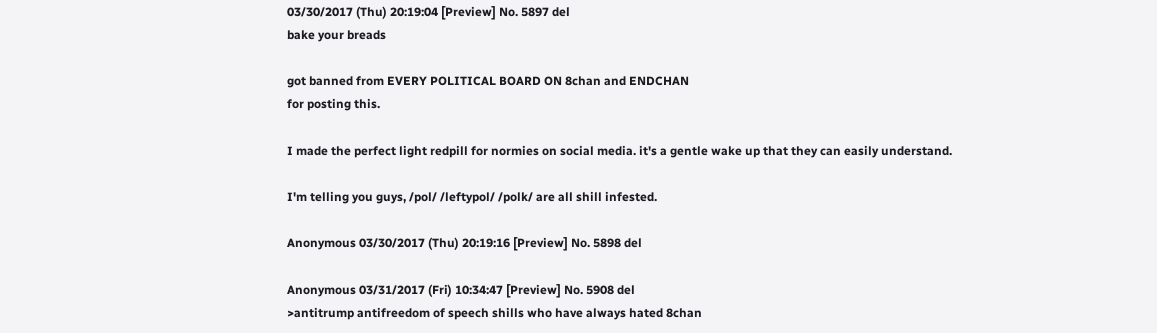03/30/2017 (Thu) 20:19:04 [Preview] No. 5897 del
bake your breads

got banned from EVERY POLITICAL BOARD ON 8chan and ENDCHAN
for posting this.

I made the perfect light redpill for normies on social media. it's a gentle wake up that they can easily understand.

I'm telling you guys, /pol/ /leftypol/ /polk/ are all shill infested.

Anonymous 03/30/2017 (Thu) 20:19:16 [Preview] No. 5898 del

Anonymous 03/31/2017 (Fri) 10:34:47 [Preview] No. 5908 del
>antitrump antifreedom of speech shills who have always hated 8chan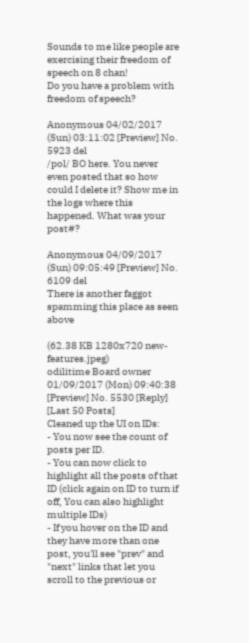Sounds to me like people are exercising their freedom of speech on 8 chan!
Do you have a problem with freedom of speech?

Anonymous 04/02/2017 (Sun) 03:11:02 [Preview] No. 5923 del
/pol/ BO here. You never even posted that so how could I delete it? Show me in the logs where this happened. What was your post#?

Anonymous 04/09/2017 (Sun) 09:05:49 [Preview] No. 6109 del
There is another faggot spamming this place as seen above

(62.38 KB 1280x720 new-features.jpeg)
odilitime Board owner 01/09/2017 (Mon) 09:40:38 [Preview] No. 5530 [Reply] [Last 50 Posts]
Cleaned up the UI on IDs:
- You now see the count of posts per ID.
- You can now click to highlight all the posts of that ID (click again on ID to turn if off, You can also highlight multiple IDs)
- If you hover on the ID and they have more than one post, you'll see "prev" and "next" links that let you scroll to the previous or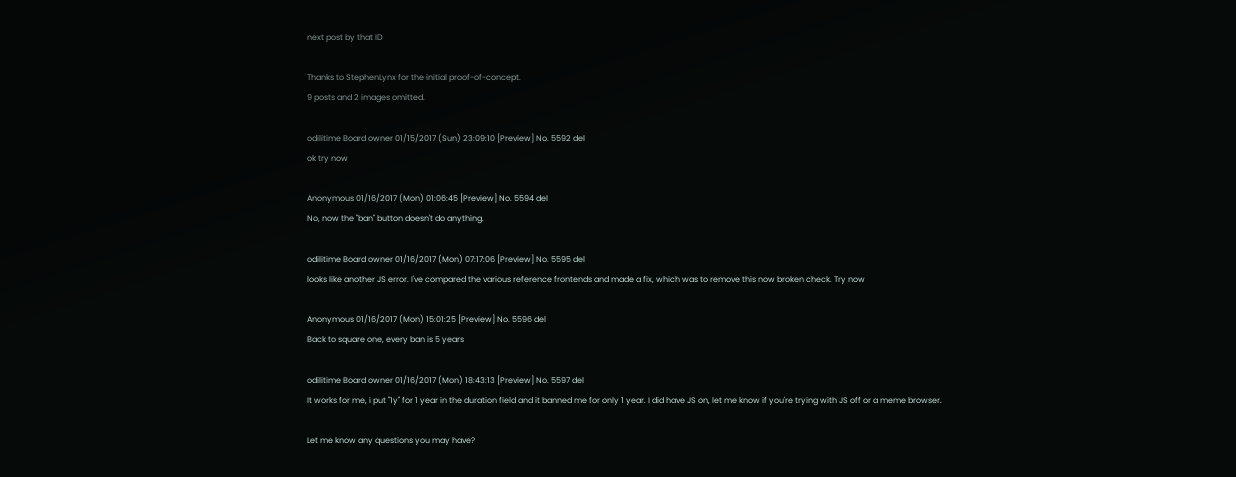next post by that ID

Thanks to StephenLynx for the initial proof-of-concept.
9 posts and 2 images omitted.

odilitime Board owner 01/15/2017 (Sun) 23:09:10 [Preview] No. 5592 del
ok try now

Anonymous 01/16/2017 (Mon) 01:06:45 [Preview] No. 5594 del
No, now the "ban" button doesn't do anything.

odilitime Board owner 01/16/2017 (Mon) 07:17:06 [Preview] No. 5595 del
looks like another JS error. I've compared the various reference frontends and made a fix, which was to remove this now broken check. Try now

Anonymous 01/16/2017 (Mon) 15:01:25 [Preview] No. 5596 del
Back to square one, every ban is 5 years

odilitime Board owner 01/16/2017 (Mon) 18:43:13 [Preview] No. 5597 del
It works for me, i put "1y" for 1 year in the duration field and it banned me for only 1 year. I did have JS on, let me know if you're trying with JS off or a meme browser.

Let me know any questions you may have?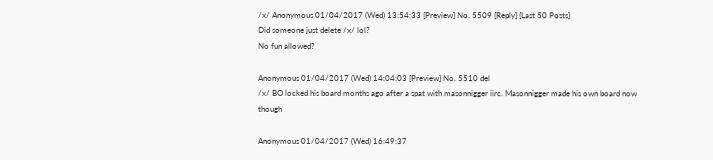/x/ Anonymous 01/04/2017 (Wed) 13:54:33 [Preview] No. 5509 [Reply] [Last 50 Posts]
Did someone just delete /x/ lol?
No fun allowed?

Anonymous 01/04/2017 (Wed) 14:04:03 [Preview] No. 5510 del
/x/ BO locked his board months ago after a spat with masonnigger iirc. Masonnigger made his own board now though

Anonymous 01/04/2017 (Wed) 16:49:37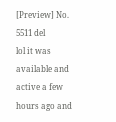[Preview] No. 5511 del
lol it was available and active a few hours ago and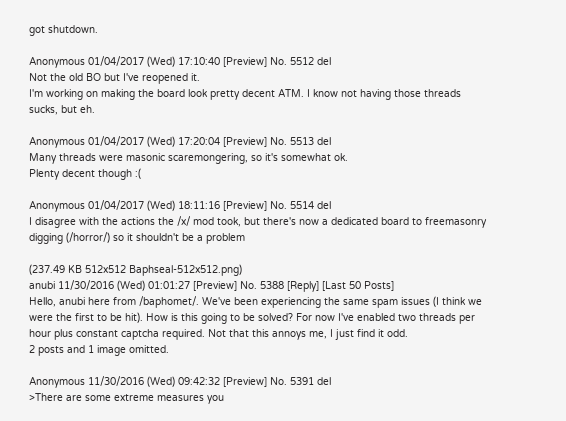got shutdown.

Anonymous 01/04/2017 (Wed) 17:10:40 [Preview] No. 5512 del
Not the old BO but I've reopened it.
I'm working on making the board look pretty decent ATM. I know not having those threads sucks, but eh.

Anonymous 01/04/2017 (Wed) 17:20:04 [Preview] No. 5513 del
Many threads were masonic scaremongering, so it's somewhat ok.
Plenty decent though :(

Anonymous 01/04/2017 (Wed) 18:11:16 [Preview] No. 5514 del
I disagree with the actions the /x/ mod took, but there's now a dedicated board to freemasonry digging (/horror/) so it shouldn't be a problem

(237.49 KB 512x512 Baphseal-512x512.png)
anubi 11/30/2016 (Wed) 01:01:27 [Preview] No. 5388 [Reply] [Last 50 Posts]
Hello, anubi here from /baphomet/. We've been experiencing the same spam issues (I think we were the first to be hit). How is this going to be solved? For now I've enabled two threads per hour plus constant captcha required. Not that this annoys me, I just find it odd.
2 posts and 1 image omitted.

Anonymous 11/30/2016 (Wed) 09:42:32 [Preview] No. 5391 del
>There are some extreme measures you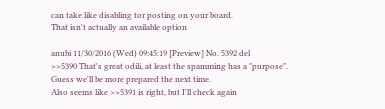can take like disabling tor posting on your board.
That isn't actually an available option

anubi 11/30/2016 (Wed) 09:45:19 [Preview] No. 5392 del
>>5390 That's great odili, at least the spamming has a "purpose". Guess we'll be more prepared the next time.
Also seems like >>5391 is right, but I'll check again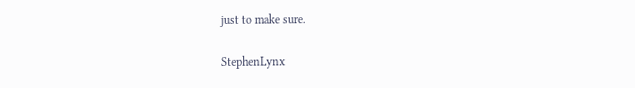just to make sure.

StephenLynx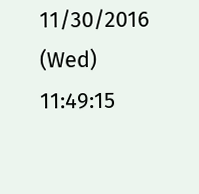11/30/2016 (Wed) 11:49:15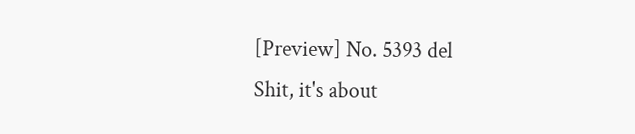[Preview] No. 5393 del
Shit, it's about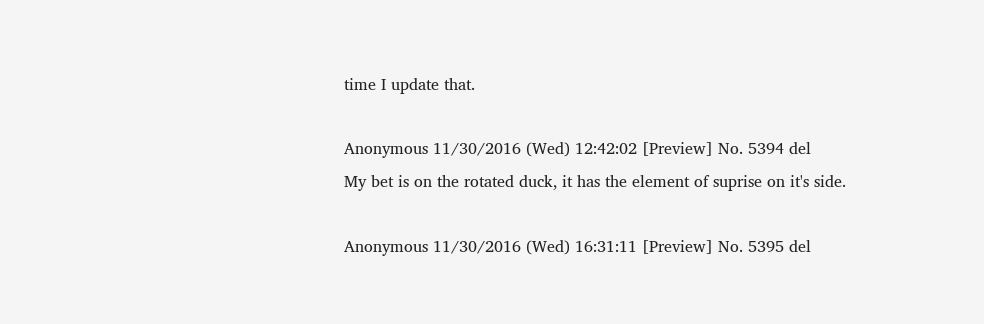time I update that.

Anonymous 11/30/2016 (Wed) 12:42:02 [Preview] No. 5394 del
My bet is on the rotated duck, it has the element of suprise on it's side.

Anonymous 11/30/2016 (Wed) 16:31:11 [Preview] No. 5395 del